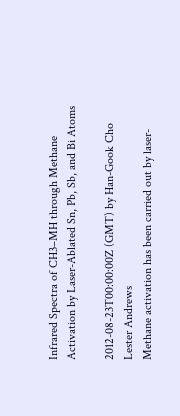Infrared Spectra of CH3–MH through Methane Activation by Laser-Ablated Sn, Pb, Sb, and Bi Atoms

2012-08-23T00:00:00Z (GMT) by Han-Gook Cho Lester Andrews
Methane activation has been carried out by laser-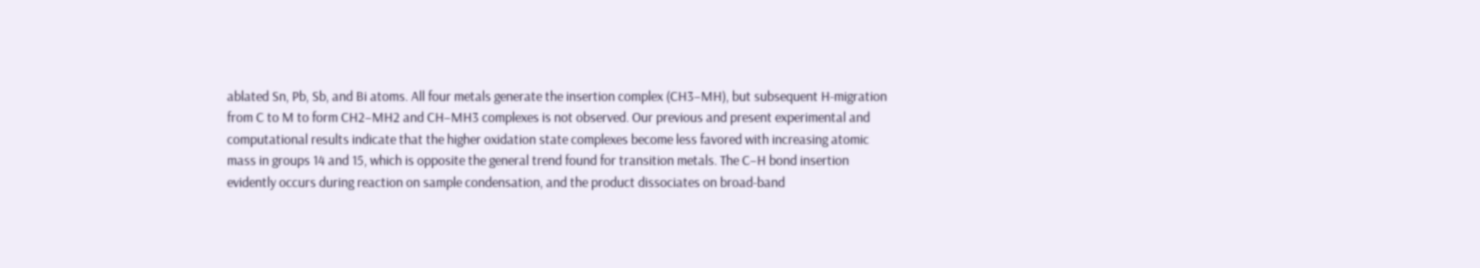ablated Sn, Pb, Sb, and Bi atoms. All four metals generate the insertion complex (CH3–MH), but subsequent H-migration from C to M to form CH2–MH2 and CH–MH3 complexes is not observed. Our previous and present experimental and computational results indicate that the higher oxidation state complexes become less favored with increasing atomic mass in groups 14 and 15, which is opposite the general trend found for transition metals. The C–H bond insertion evidently occurs during reaction on sample condensation, and the product dissociates on broad-band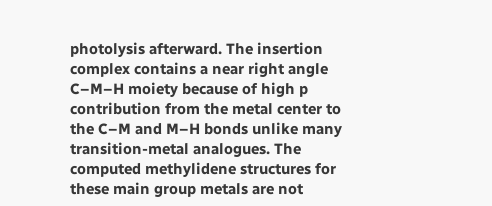photolysis afterward. The insertion complex contains a near right angle C–M–H moiety because of high p contribution from the metal center to the C–M and M–H bonds unlike many transition-metal analogues. The computed methylidene structures for these main group metals are not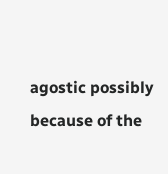agostic possibly because of the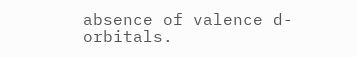absence of valence d-orbitals.